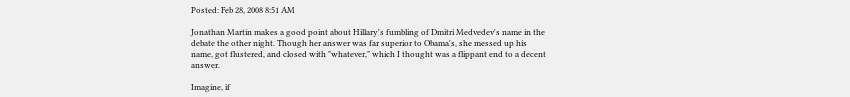Posted: Feb 28, 2008 8:51 AM

Jonathan Martin makes a good point about Hillary's fumbling of Dmitri Medvedev's name in the debate the other night. Though her answer was far superior to Obama's, she messed up his name, got flustered, and closed with "whatever," which I thought was a flippant end to a decent answer.

Imagine, if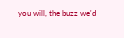you will, the buzz we'd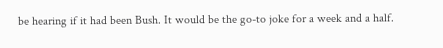be hearing if it had been Bush. It would be the go-to joke for a week and a half.